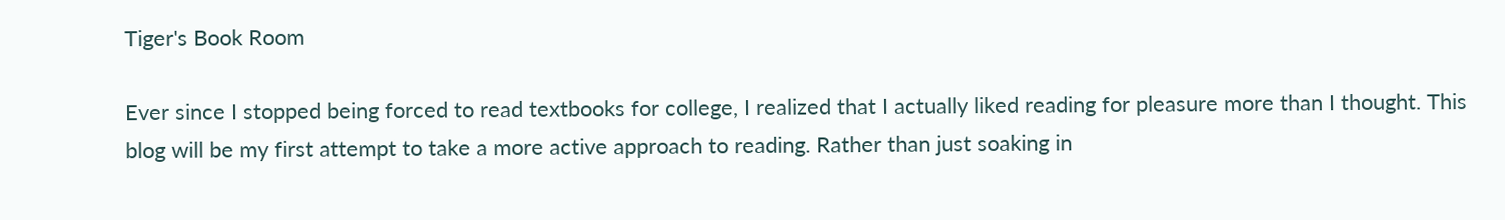Tiger's Book Room

Ever since I stopped being forced to read textbooks for college, I realized that I actually liked reading for pleasure more than I thought. This blog will be my first attempt to take a more active approach to reading. Rather than just soaking in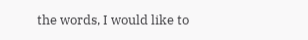the words, I would like to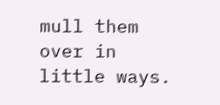mull them over in little ways.